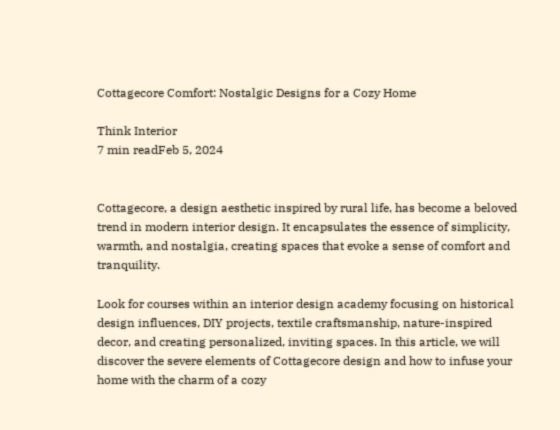Cottagecore Comfort: Nostalgic Designs for a Cozy Home

Think Interior
7 min readFeb 5, 2024


Cottagecore, a design aesthetic inspired by rural life, has become a beloved trend in modern interior design. It encapsulates the essence of simplicity, warmth, and nostalgia, creating spaces that evoke a sense of comfort and tranquility.

Look for courses within an interior design academy focusing on historical design influences, DIY projects, textile craftsmanship, nature-inspired decor, and creating personalized, inviting spaces. In this article, we will discover the severe elements of Cottagecore design and how to infuse your home with the charm of a cozy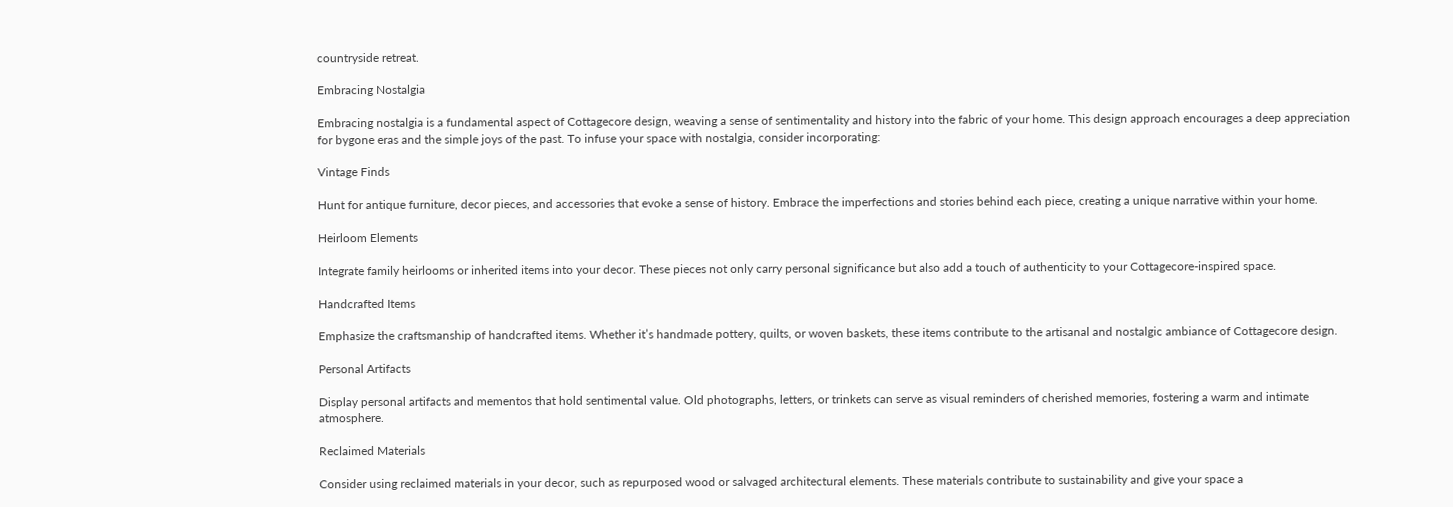countryside retreat.

Embracing Nostalgia

Embracing nostalgia is a fundamental aspect of Cottagecore design, weaving a sense of sentimentality and history into the fabric of your home. This design approach encourages a deep appreciation for bygone eras and the simple joys of the past. To infuse your space with nostalgia, consider incorporating:

Vintage Finds

Hunt for antique furniture, decor pieces, and accessories that evoke a sense of history. Embrace the imperfections and stories behind each piece, creating a unique narrative within your home.

Heirloom Elements

Integrate family heirlooms or inherited items into your decor. These pieces not only carry personal significance but also add a touch of authenticity to your Cottagecore-inspired space.

Handcrafted Items

Emphasize the craftsmanship of handcrafted items. Whether it’s handmade pottery, quilts, or woven baskets, these items contribute to the artisanal and nostalgic ambiance of Cottagecore design.

Personal Artifacts

Display personal artifacts and mementos that hold sentimental value. Old photographs, letters, or trinkets can serve as visual reminders of cherished memories, fostering a warm and intimate atmosphere.

Reclaimed Materials

Consider using reclaimed materials in your decor, such as repurposed wood or salvaged architectural elements. These materials contribute to sustainability and give your space a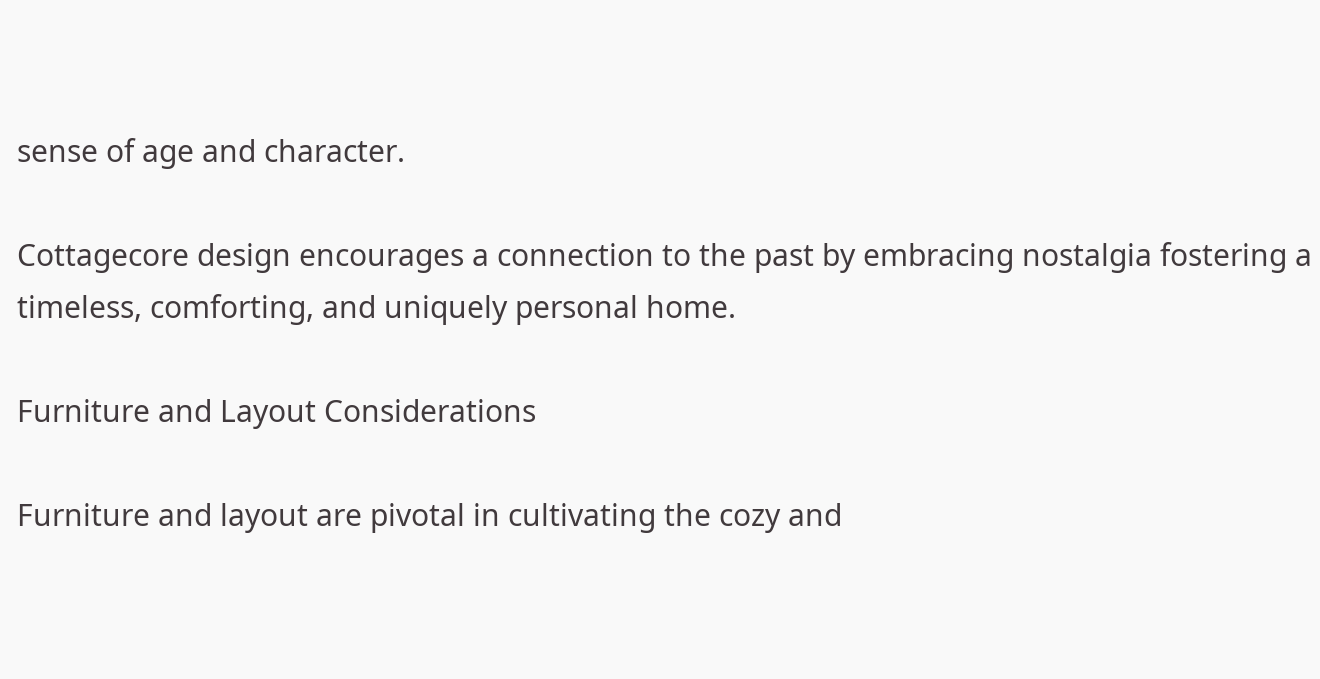sense of age and character.

Cottagecore design encourages a connection to the past by embracing nostalgia fostering a timeless, comforting, and uniquely personal home.

Furniture and Layout Considerations

Furniture and layout are pivotal in cultivating the cozy and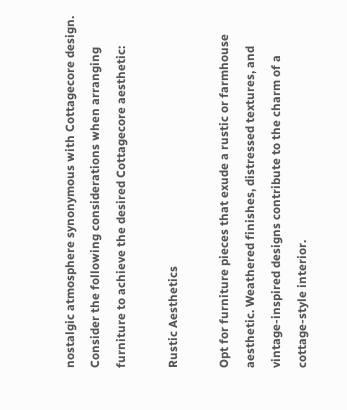nostalgic atmosphere synonymous with Cottagecore design. Consider the following considerations when arranging furniture to achieve the desired Cottagecore aesthetic:

Rustic Aesthetics

Opt for furniture pieces that exude a rustic or farmhouse aesthetic. Weathered finishes, distressed textures, and vintage-inspired designs contribute to the charm of a cottage-style interior.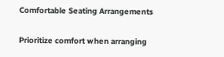Comfortable Seating Arrangements

Prioritize comfort when arranging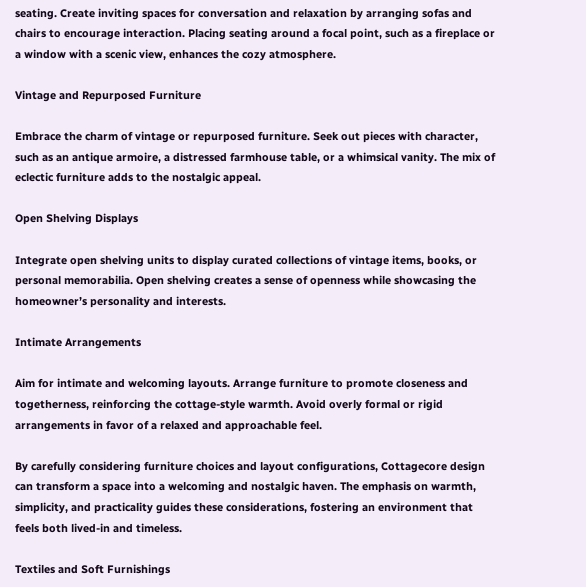seating. Create inviting spaces for conversation and relaxation by arranging sofas and chairs to encourage interaction. Placing seating around a focal point, such as a fireplace or a window with a scenic view, enhances the cozy atmosphere.

Vintage and Repurposed Furniture

Embrace the charm of vintage or repurposed furniture. Seek out pieces with character, such as an antique armoire, a distressed farmhouse table, or a whimsical vanity. The mix of eclectic furniture adds to the nostalgic appeal.

Open Shelving Displays

Integrate open shelving units to display curated collections of vintage items, books, or personal memorabilia. Open shelving creates a sense of openness while showcasing the homeowner’s personality and interests.

Intimate Arrangements

Aim for intimate and welcoming layouts. Arrange furniture to promote closeness and togetherness, reinforcing the cottage-style warmth. Avoid overly formal or rigid arrangements in favor of a relaxed and approachable feel.

By carefully considering furniture choices and layout configurations, Cottagecore design can transform a space into a welcoming and nostalgic haven. The emphasis on warmth, simplicity, and practicality guides these considerations, fostering an environment that feels both lived-in and timeless.

Textiles and Soft Furnishings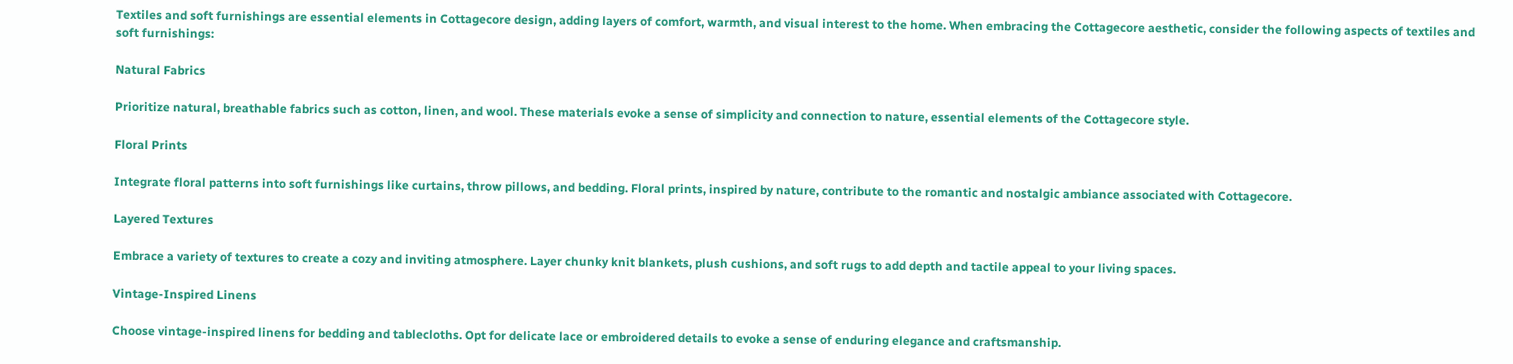Textiles and soft furnishings are essential elements in Cottagecore design, adding layers of comfort, warmth, and visual interest to the home. When embracing the Cottagecore aesthetic, consider the following aspects of textiles and soft furnishings:

Natural Fabrics

Prioritize natural, breathable fabrics such as cotton, linen, and wool. These materials evoke a sense of simplicity and connection to nature, essential elements of the Cottagecore style.

Floral Prints

Integrate floral patterns into soft furnishings like curtains, throw pillows, and bedding. Floral prints, inspired by nature, contribute to the romantic and nostalgic ambiance associated with Cottagecore.

Layered Textures

Embrace a variety of textures to create a cozy and inviting atmosphere. Layer chunky knit blankets, plush cushions, and soft rugs to add depth and tactile appeal to your living spaces.

Vintage-Inspired Linens

Choose vintage-inspired linens for bedding and tablecloths. Opt for delicate lace or embroidered details to evoke a sense of enduring elegance and craftsmanship.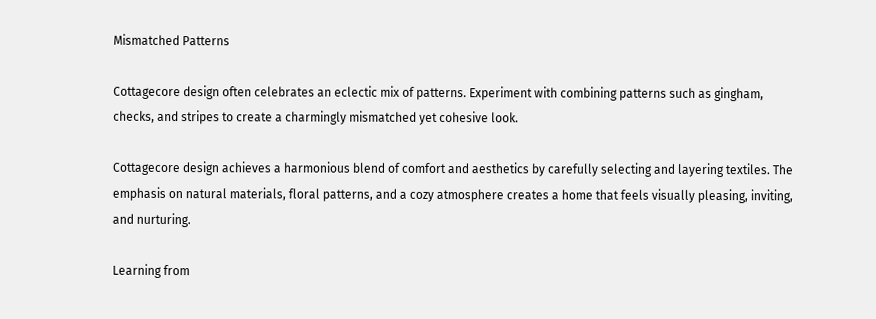Mismatched Patterns

Cottagecore design often celebrates an eclectic mix of patterns. Experiment with combining patterns such as gingham, checks, and stripes to create a charmingly mismatched yet cohesive look.

Cottagecore design achieves a harmonious blend of comfort and aesthetics by carefully selecting and layering textiles. The emphasis on natural materials, floral patterns, and a cozy atmosphere creates a home that feels visually pleasing, inviting, and nurturing.

Learning from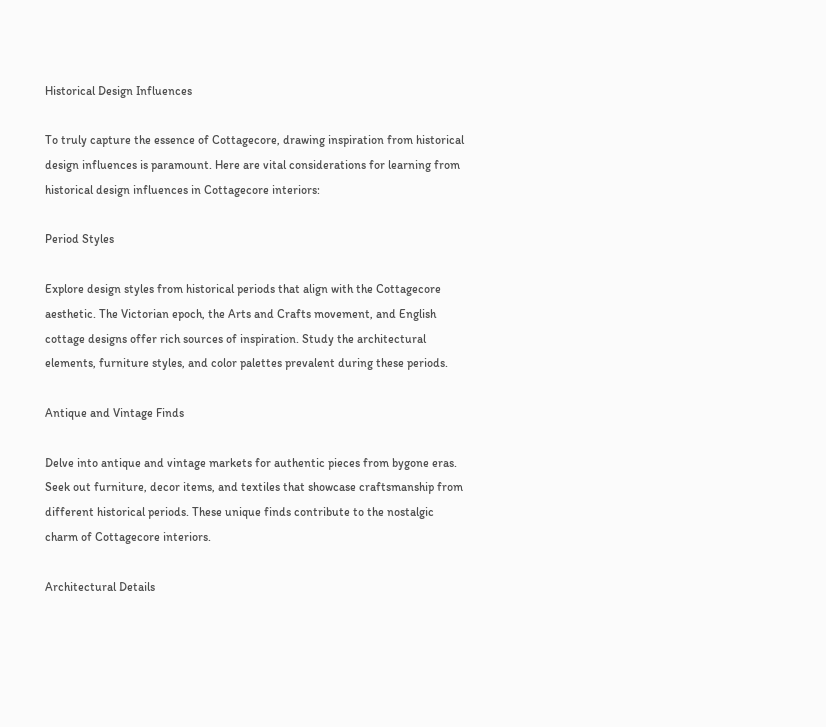Historical Design Influences

To truly capture the essence of Cottagecore, drawing inspiration from historical design influences is paramount. Here are vital considerations for learning from historical design influences in Cottagecore interiors:

Period Styles

Explore design styles from historical periods that align with the Cottagecore aesthetic. The Victorian epoch, the Arts and Crafts movement, and English cottage designs offer rich sources of inspiration. Study the architectural elements, furniture styles, and color palettes prevalent during these periods.

Antique and Vintage Finds

Delve into antique and vintage markets for authentic pieces from bygone eras. Seek out furniture, decor items, and textiles that showcase craftsmanship from different historical periods. These unique finds contribute to the nostalgic charm of Cottagecore interiors.

Architectural Details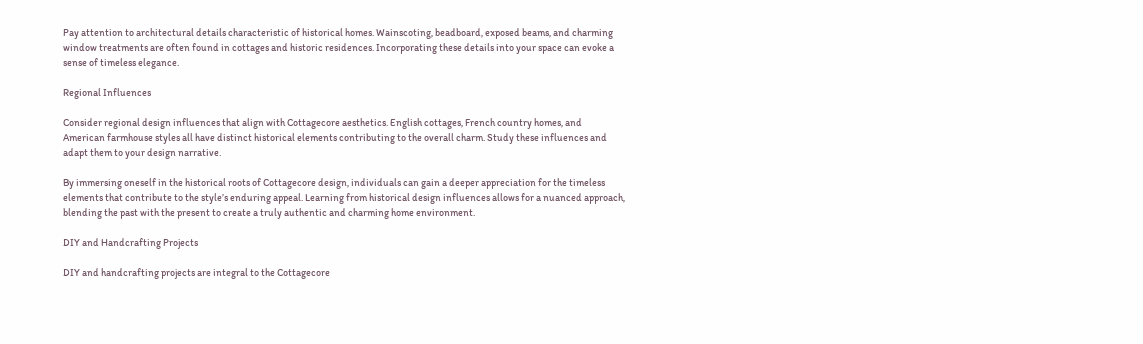Pay attention to architectural details characteristic of historical homes. Wainscoting, beadboard, exposed beams, and charming window treatments are often found in cottages and historic residences. Incorporating these details into your space can evoke a sense of timeless elegance.

Regional Influences

Consider regional design influences that align with Cottagecore aesthetics. English cottages, French country homes, and American farmhouse styles all have distinct historical elements contributing to the overall charm. Study these influences and adapt them to your design narrative.

By immersing oneself in the historical roots of Cottagecore design, individuals can gain a deeper appreciation for the timeless elements that contribute to the style’s enduring appeal. Learning from historical design influences allows for a nuanced approach, blending the past with the present to create a truly authentic and charming home environment.

DIY and Handcrafting Projects

DIY and handcrafting projects are integral to the Cottagecore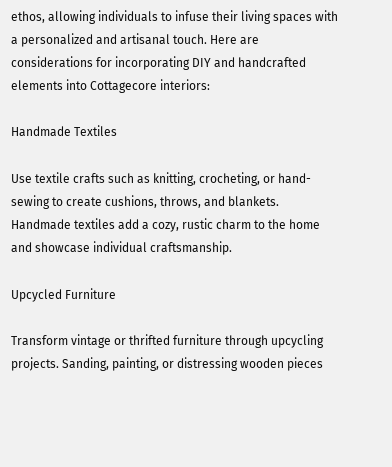ethos, allowing individuals to infuse their living spaces with a personalized and artisanal touch. Here are considerations for incorporating DIY and handcrafted elements into Cottagecore interiors:

Handmade Textiles

Use textile crafts such as knitting, crocheting, or hand-sewing to create cushions, throws, and blankets. Handmade textiles add a cozy, rustic charm to the home and showcase individual craftsmanship.

Upcycled Furniture

Transform vintage or thrifted furniture through upcycling projects. Sanding, painting, or distressing wooden pieces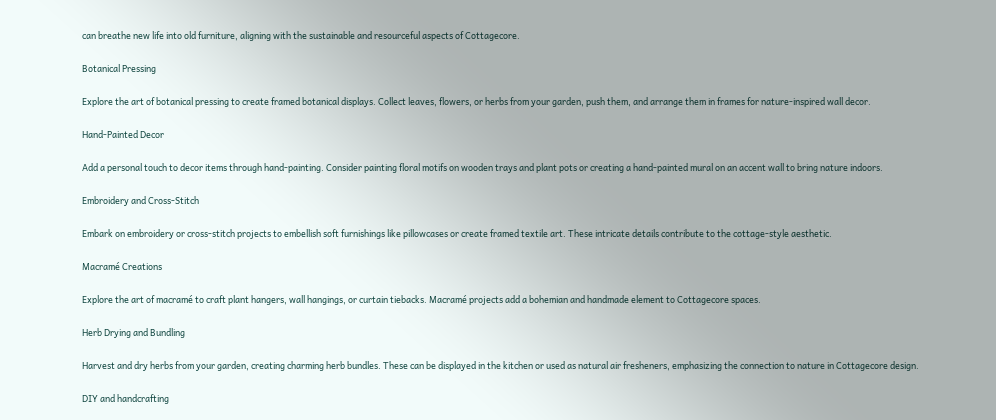can breathe new life into old furniture, aligning with the sustainable and resourceful aspects of Cottagecore.

Botanical Pressing

Explore the art of botanical pressing to create framed botanical displays. Collect leaves, flowers, or herbs from your garden, push them, and arrange them in frames for nature-inspired wall decor.

Hand-Painted Decor

Add a personal touch to decor items through hand-painting. Consider painting floral motifs on wooden trays and plant pots or creating a hand-painted mural on an accent wall to bring nature indoors.

Embroidery and Cross-Stitch

Embark on embroidery or cross-stitch projects to embellish soft furnishings like pillowcases or create framed textile art. These intricate details contribute to the cottage-style aesthetic.

Macramé Creations

Explore the art of macramé to craft plant hangers, wall hangings, or curtain tiebacks. Macramé projects add a bohemian and handmade element to Cottagecore spaces.

Herb Drying and Bundling

Harvest and dry herbs from your garden, creating charming herb bundles. These can be displayed in the kitchen or used as natural air fresheners, emphasizing the connection to nature in Cottagecore design.

DIY and handcrafting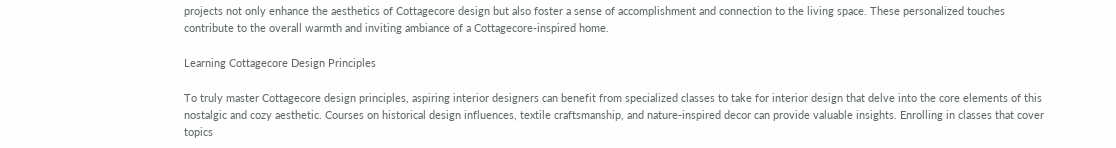projects not only enhance the aesthetics of Cottagecore design but also foster a sense of accomplishment and connection to the living space. These personalized touches contribute to the overall warmth and inviting ambiance of a Cottagecore-inspired home.

Learning Cottagecore Design Principles

To truly master Cottagecore design principles, aspiring interior designers can benefit from specialized classes to take for interior design that delve into the core elements of this nostalgic and cozy aesthetic. Courses on historical design influences, textile craftsmanship, and nature-inspired decor can provide valuable insights. Enrolling in classes that cover topics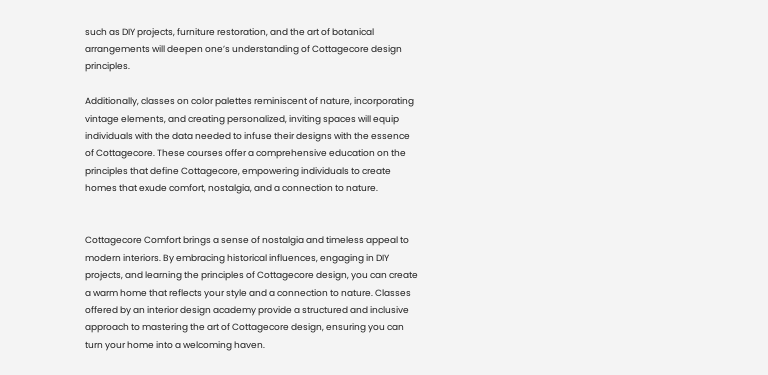such as DIY projects, furniture restoration, and the art of botanical arrangements will deepen one’s understanding of Cottagecore design principles.

Additionally, classes on color palettes reminiscent of nature, incorporating vintage elements, and creating personalized, inviting spaces will equip individuals with the data needed to infuse their designs with the essence of Cottagecore. These courses offer a comprehensive education on the principles that define Cottagecore, empowering individuals to create homes that exude comfort, nostalgia, and a connection to nature.


Cottagecore Comfort brings a sense of nostalgia and timeless appeal to modern interiors. By embracing historical influences, engaging in DIY projects, and learning the principles of Cottagecore design, you can create a warm home that reflects your style and a connection to nature. Classes offered by an interior design academy provide a structured and inclusive approach to mastering the art of Cottagecore design, ensuring you can turn your home into a welcoming haven.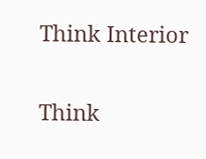Think Interior

Think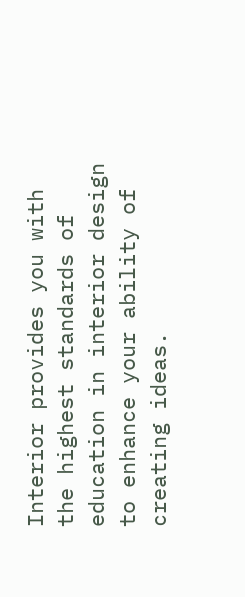Interior provides you with the highest standards of education in interior design to enhance your ability of creating ideas.